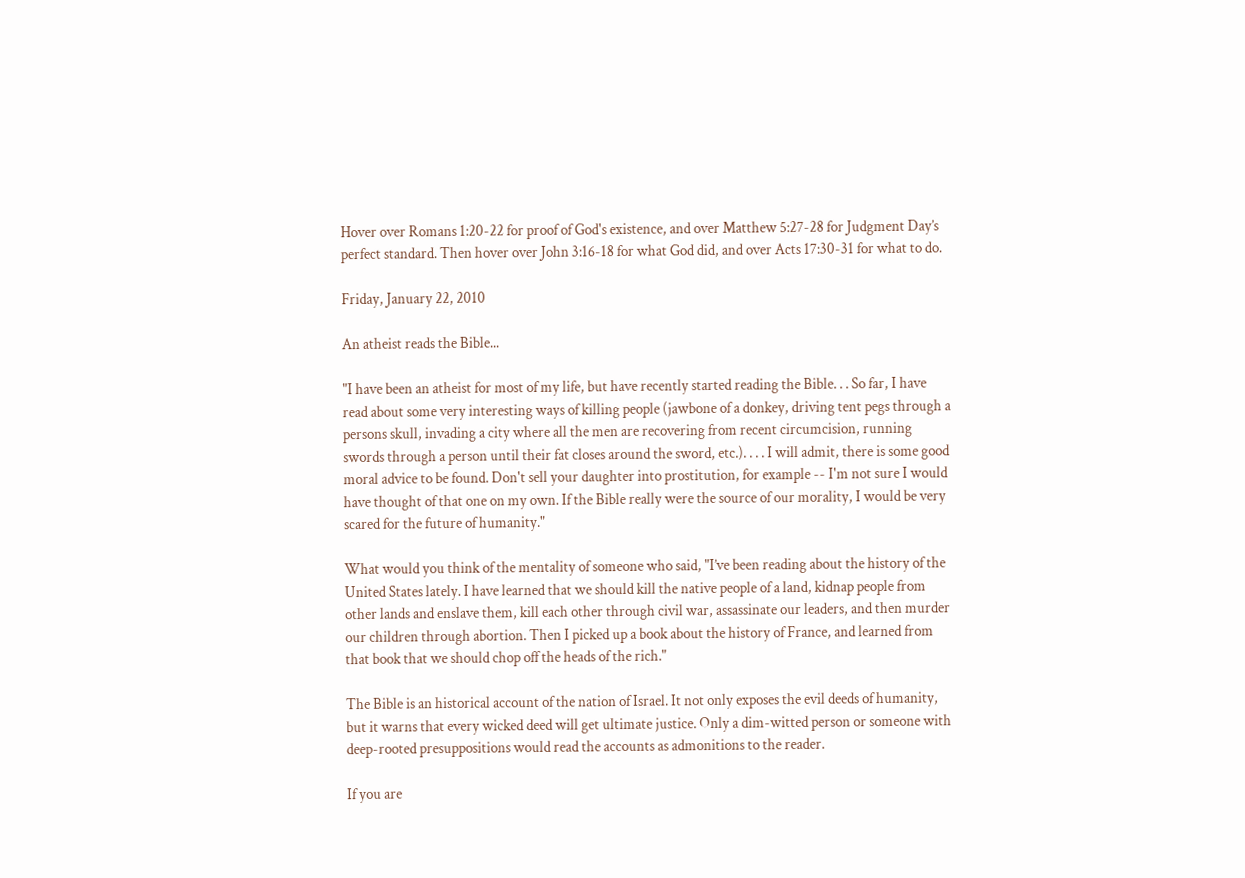Hover over Romans 1:20-22 for proof of God's existence, and over Matthew 5:27-28 for Judgment Day’s perfect standard. Then hover over John 3:16-18 for what God did, and over Acts 17:30-31 for what to do.

Friday, January 22, 2010

An atheist reads the Bible...

"I have been an atheist for most of my life, but have recently started reading the Bible. . . So far, I have read about some very interesting ways of killing people (jawbone of a donkey, driving tent pegs through a persons skull, invading a city where all the men are recovering from recent circumcision, running swords through a person until their fat closes around the sword, etc.). . . . I will admit, there is some good moral advice to be found. Don't sell your daughter into prostitution, for example -- I'm not sure I would have thought of that one on my own. If the Bible really were the source of our morality, I would be very scared for the future of humanity."

What would you think of the mentality of someone who said, "I’ve been reading about the history of the United States lately. I have learned that we should kill the native people of a land, kidnap people from other lands and enslave them, kill each other through civil war, assassinate our leaders, and then murder our children through abortion. Then I picked up a book about the history of France, and learned from that book that we should chop off the heads of the rich."

The Bible is an historical account of the nation of Israel. It not only exposes the evil deeds of humanity, but it warns that every wicked deed will get ultimate justice. Only a dim-witted person or someone with deep-rooted presuppositions would read the accounts as admonitions to the reader.

If you are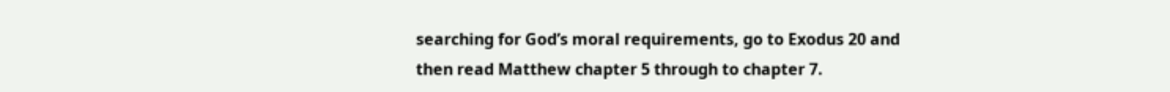searching for God’s moral requirements, go to Exodus 20 and then read Matthew chapter 5 through to chapter 7.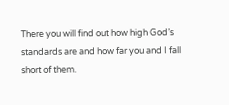There you will find out how high God’s standards are and how far you and I fall short of them.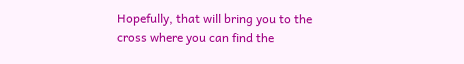Hopefully, that will bring you to the cross where you can find the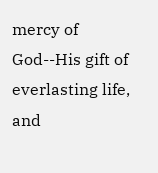mercy of God--His gift of everlasting life, and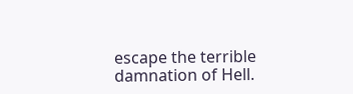escape the terrible damnation of Hell.